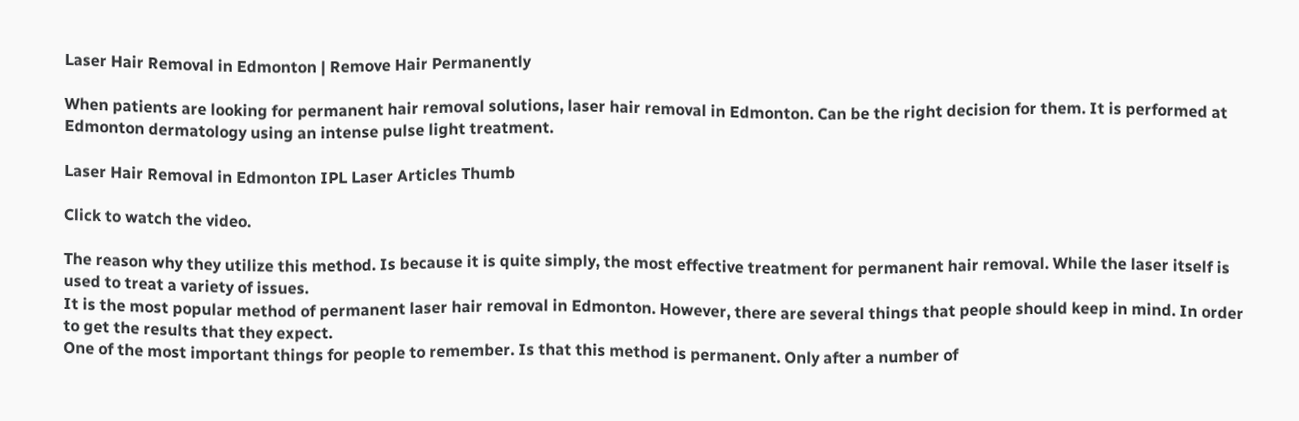Laser Hair Removal in Edmonton | Remove Hair Permanently

When patients are looking for permanent hair removal solutions, laser hair removal in Edmonton. Can be the right decision for them. It is performed at Edmonton dermatology using an intense pulse light treatment.

Laser Hair Removal in Edmonton IPL Laser Articles Thumb

Click to watch the video.

The reason why they utilize this method. Is because it is quite simply, the most effective treatment for permanent hair removal. While the laser itself is used to treat a variety of issues.
It is the most popular method of permanent laser hair removal in Edmonton. However, there are several things that people should keep in mind. In order to get the results that they expect.
One of the most important things for people to remember. Is that this method is permanent. Only after a number of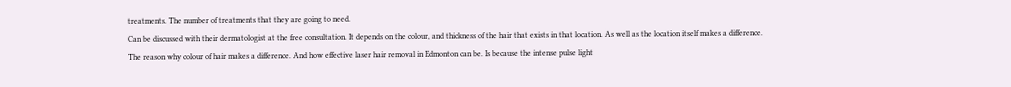treatments. The number of treatments that they are going to need.
Can be discussed with their dermatologist at the free consultation. It depends on the colour, and thickness of the hair that exists in that location. As well as the location itself makes a difference.
The reason why colour of hair makes a difference. And how effective laser hair removal in Edmonton can be. Is because the intense pulse light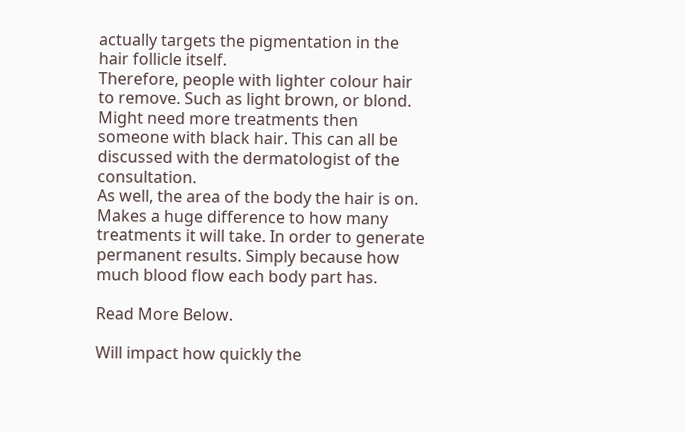actually targets the pigmentation in the hair follicle itself.
Therefore, people with lighter colour hair to remove. Such as light brown, or blond. Might need more treatments then someone with black hair. This can all be discussed with the dermatologist of the consultation.
As well, the area of the body the hair is on. Makes a huge difference to how many treatments it will take. In order to generate permanent results. Simply because how much blood flow each body part has.

Read More Below.

Will impact how quickly the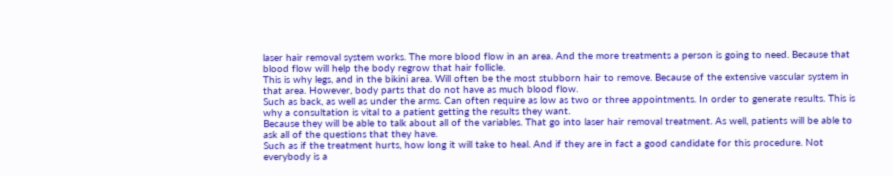laser hair removal system works. The more blood flow in an area. And the more treatments a person is going to need. Because that blood flow will help the body regrow that hair follicle.
This is why legs, and in the bikini area. Will often be the most stubborn hair to remove. Because of the extensive vascular system in that area. However, body parts that do not have as much blood flow.
Such as back, as well as under the arms. Can often require as low as two or three appointments. In order to generate results. This is why a consultation is vital to a patient getting the results they want.
Because they will be able to talk about all of the variables. That go into laser hair removal treatment. As well, patients will be able to ask all of the questions that they have.
Such as if the treatment hurts, how long it will take to heal. And if they are in fact a good candidate for this procedure. Not everybody is a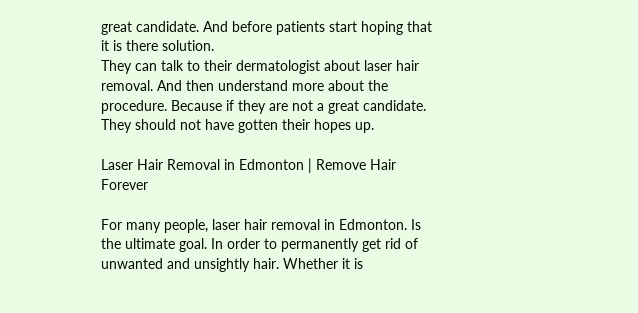great candidate. And before patients start hoping that it is there solution.
They can talk to their dermatologist about laser hair removal. And then understand more about the procedure. Because if they are not a great candidate. They should not have gotten their hopes up.

Laser Hair Removal in Edmonton | Remove Hair Forever

For many people, laser hair removal in Edmonton. Is the ultimate goal. In order to permanently get rid of unwanted and unsightly hair. Whether it is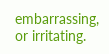embarrassing, or irritating.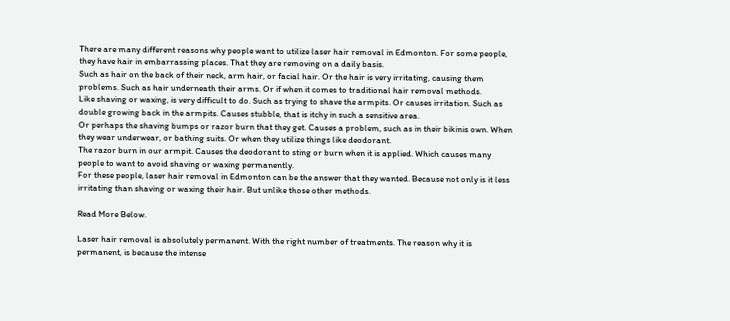There are many different reasons why people want to utilize laser hair removal in Edmonton. For some people, they have hair in embarrassing places. That they are removing on a daily basis.
Such as hair on the back of their neck, arm hair, or facial hair. Or the hair is very irritating, causing them problems. Such as hair underneath their arms. Or if when it comes to traditional hair removal methods.
Like shaving or waxing, is very difficult to do. Such as trying to shave the armpits. Or causes irritation. Such as double growing back in the armpits. Causes stubble, that is itchy in such a sensitive area.
Or perhaps the shaving bumps or razor burn that they get. Causes a problem, such as in their bikinis own. When they wear underwear, or bathing suits. Or when they utilize things like deodorant.
The razor burn in our armpit. Causes the deodorant to sting or burn when it is applied. Which causes many people to want to avoid shaving or waxing permanently.
For these people, laser hair removal in Edmonton can be the answer that they wanted. Because not only is it less irritating than shaving or waxing their hair. But unlike those other methods.

Read More Below.

Laser hair removal is absolutely permanent. With the right number of treatments. The reason why it is permanent, is because the intense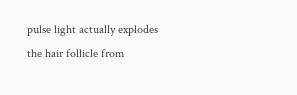pulse light actually explodes the hair follicle from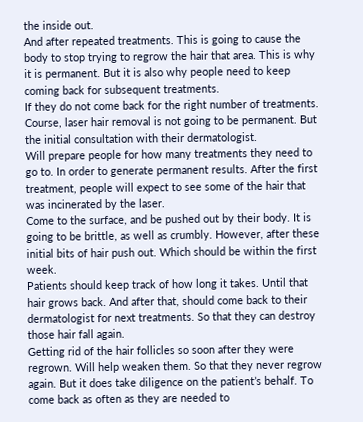the inside out.
And after repeated treatments. This is going to cause the body to stop trying to regrow the hair that area. This is why it is permanent. But it is also why people need to keep coming back for subsequent treatments.
If they do not come back for the right number of treatments. Course, laser hair removal is not going to be permanent. But the initial consultation with their dermatologist.
Will prepare people for how many treatments they need to go to. In order to generate permanent results. After the first treatment, people will expect to see some of the hair that was incinerated by the laser.
Come to the surface, and be pushed out by their body. It is going to be brittle, as well as crumbly. However, after these initial bits of hair push out. Which should be within the first week.
Patients should keep track of how long it takes. Until that hair grows back. And after that, should come back to their dermatologist for next treatments. So that they can destroy those hair fall again.
Getting rid of the hair follicles so soon after they were regrown. Will help weaken them. So that they never regrow again. But it does take diligence on the patient’s behalf. To come back as often as they are needed to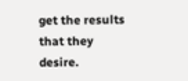get the results that they desire.